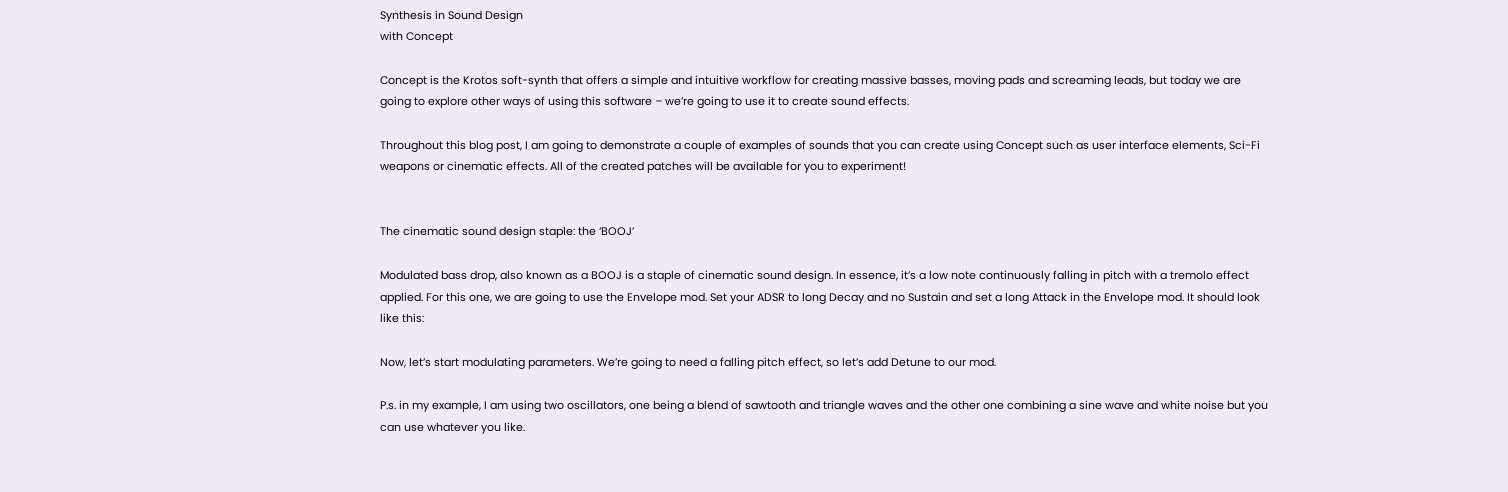Synthesis in Sound Design
with Concept

Concept is the Krotos soft-synth that offers a simple and intuitive workflow for creating massive basses, moving pads and screaming leads, but today we are going to explore other ways of using this software – we’re going to use it to create sound effects.

Throughout this blog post, I am going to demonstrate a couple of examples of sounds that you can create using Concept such as user interface elements, Sci-Fi weapons or cinematic effects. All of the created patches will be available for you to experiment!


The cinematic sound design staple: the ‘BOOJ’

Modulated bass drop, also known as a BOOJ is a staple of cinematic sound design. In essence, it’s a low note continuously falling in pitch with a tremolo effect applied. For this one, we are going to use the Envelope mod. Set your ADSR to long Decay and no Sustain and set a long Attack in the Envelope mod. It should look like this:

Now, let’s start modulating parameters. We’re going to need a falling pitch effect, so let’s add Detune to our mod.

P.s. in my example, I am using two oscillators, one being a blend of sawtooth and triangle waves and the other one combining a sine wave and white noise but you can use whatever you like.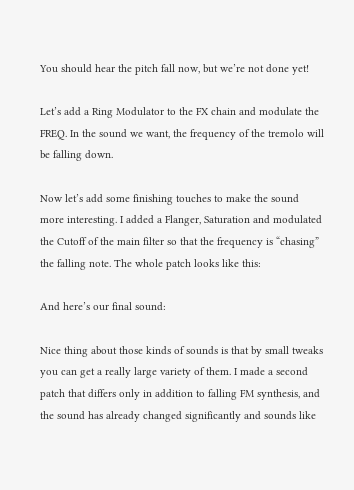You should hear the pitch fall now, but we’re not done yet!

Let’s add a Ring Modulator to the FX chain and modulate the FREQ. In the sound we want, the frequency of the tremolo will be falling down.

Now let’s add some finishing touches to make the sound more interesting. I added a Flanger, Saturation and modulated the Cutoff of the main filter so that the frequency is “chasing” the falling note. The whole patch looks like this:

And here’s our final sound:

Nice thing about those kinds of sounds is that by small tweaks you can get a really large variety of them. I made a second patch that differs only in addition to falling FM synthesis, and the sound has already changed significantly and sounds like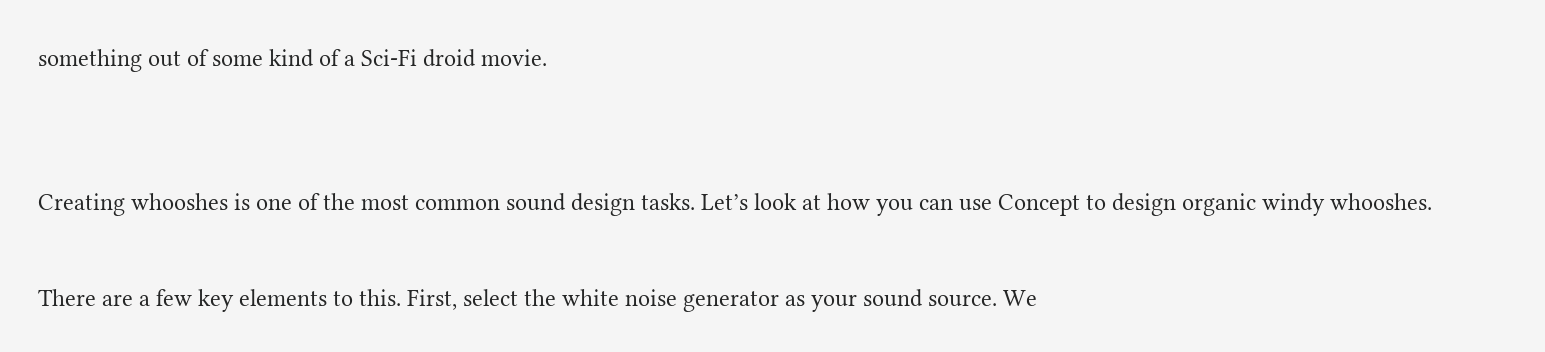something out of some kind of a Sci-Fi droid movie.


Creating whooshes is one of the most common sound design tasks. Let’s look at how you can use Concept to design organic windy whooshes.

There are a few key elements to this. First, select the white noise generator as your sound source. We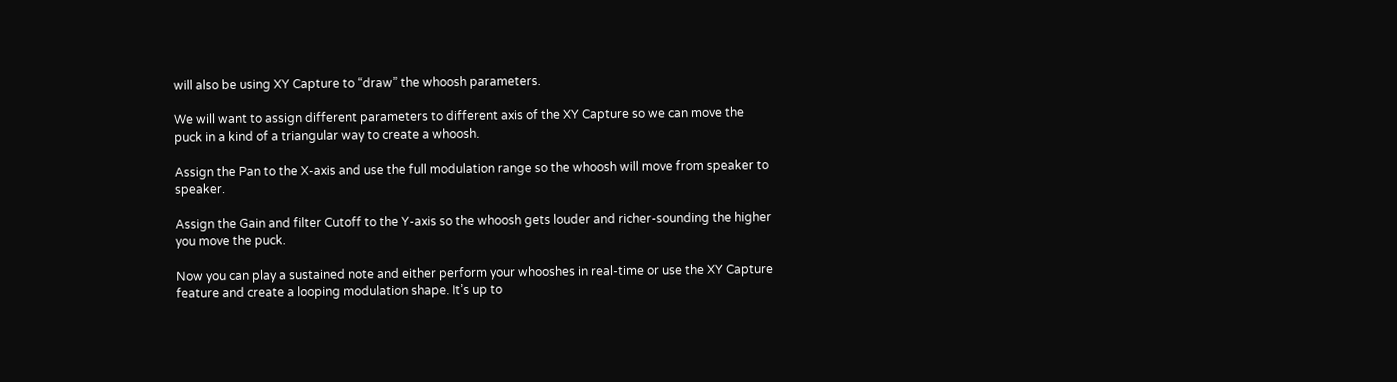will also be using XY Capture to “draw” the whoosh parameters.

We will want to assign different parameters to different axis of the XY Capture so we can move the puck in a kind of a triangular way to create a whoosh.

Assign the Pan to the X-axis and use the full modulation range so the whoosh will move from speaker to speaker.

Assign the Gain and filter Cutoff to the Y-axis so the whoosh gets louder and richer-sounding the higher you move the puck.

Now you can play a sustained note and either perform your whooshes in real-time or use the XY Capture feature and create a looping modulation shape. It’s up to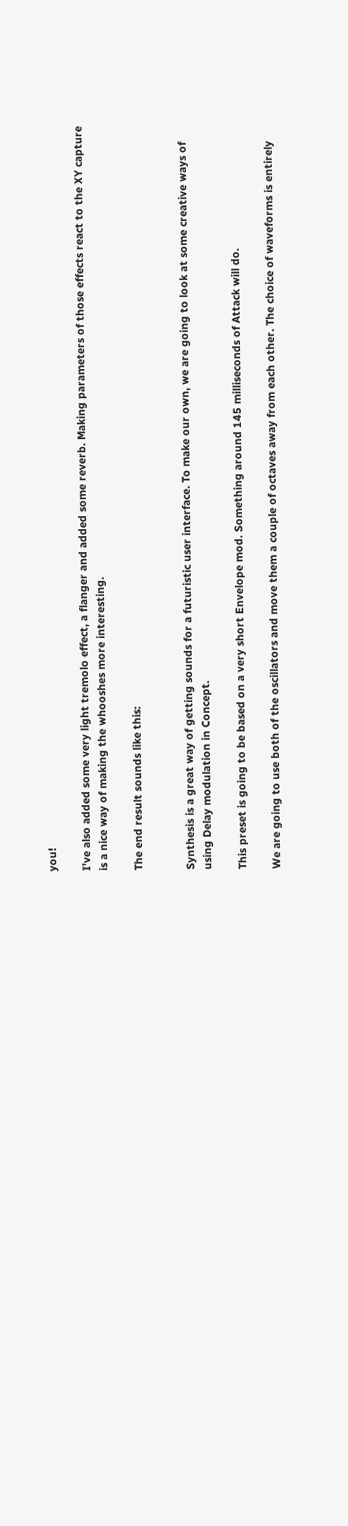you!

I’ve also added some very light tremolo effect, a flanger and added some reverb. Making parameters of those effects react to the XY capture is a nice way of making the whooshes more interesting.

The end result sounds like this:


Synthesis is a great way of getting sounds for a futuristic user interface. To make our own, we are going to look at some creative ways of using Delay modulation in Concept.

This preset is going to be based on a very short Envelope mod. Something around 145 milliseconds of Attack will do.

We are going to use both of the oscillators and move them a couple of octaves away from each other. The choice of waveforms is entirely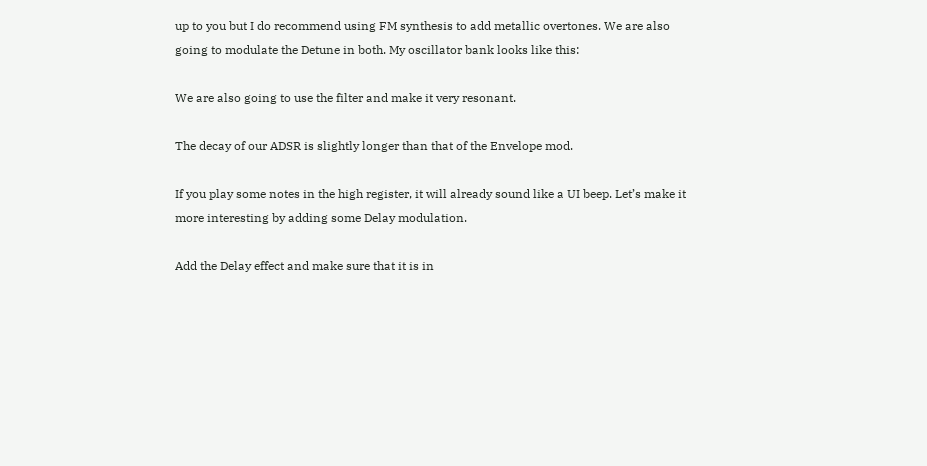up to you but I do recommend using FM synthesis to add metallic overtones. We are also going to modulate the Detune in both. My oscillator bank looks like this:

We are also going to use the filter and make it very resonant.

The decay of our ADSR is slightly longer than that of the Envelope mod.

If you play some notes in the high register, it will already sound like a UI beep. Let’s make it more interesting by adding some Delay modulation.

Add the Delay effect and make sure that it is in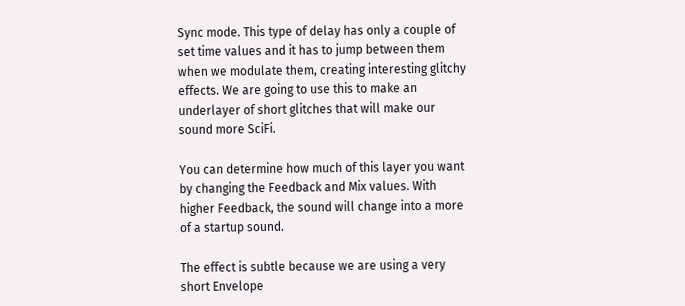Sync mode. This type of delay has only a couple of set time values and it has to jump between them when we modulate them, creating interesting glitchy effects. We are going to use this to make an underlayer of short glitches that will make our sound more SciFi.

You can determine how much of this layer you want by changing the Feedback and Mix values. With higher Feedback, the sound will change into a more of a startup sound.

The effect is subtle because we are using a very short Envelope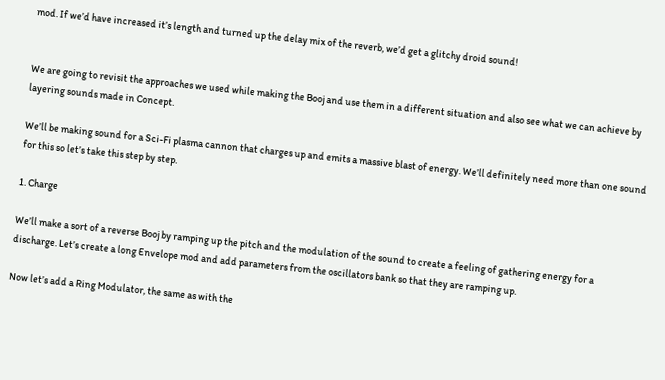mod. If we’d have increased it’s length and turned up the delay mix of the reverb, we’d get a glitchy droid sound!


We are going to revisit the approaches we used while making the Booj and use them in a different situation and also see what we can achieve by layering sounds made in Concept.

We’ll be making sound for a Sci-Fi plasma cannon that charges up and emits a massive blast of energy. We’ll definitely need more than one sound for this so let’s take this step by step.

1. Charge

We’ll make a sort of a reverse Booj by ramping up the pitch and the modulation of the sound to create a feeling of gathering energy for a discharge. Let’s create a long Envelope mod and add parameters from the oscillators bank so that they are ramping up.

Now let’s add a Ring Modulator, the same as with the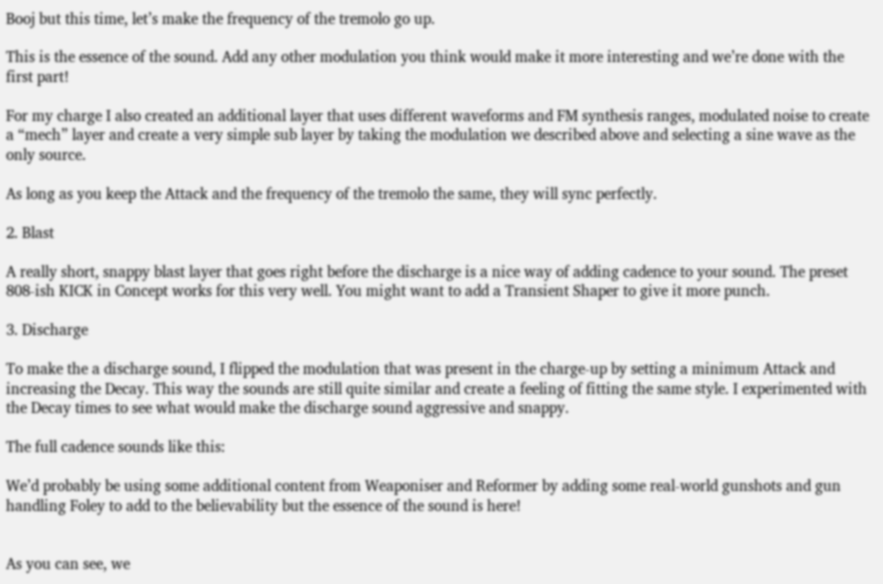Booj but this time, let’s make the frequency of the tremolo go up.

This is the essence of the sound. Add any other modulation you think would make it more interesting and we’re done with the first part!

For my charge I also created an additional layer that uses different waveforms and FM synthesis ranges, modulated noise to create a “mech” layer and create a very simple sub layer by taking the modulation we described above and selecting a sine wave as the only source.

As long as you keep the Attack and the frequency of the tremolo the same, they will sync perfectly.

2. Blast

A really short, snappy blast layer that goes right before the discharge is a nice way of adding cadence to your sound. The preset 808-ish KICK in Concept works for this very well. You might want to add a Transient Shaper to give it more punch.

3. Discharge

To make the a discharge sound, I flipped the modulation that was present in the charge-up by setting a minimum Attack and increasing the Decay. This way the sounds are still quite similar and create a feeling of fitting the same style. I experimented with the Decay times to see what would make the discharge sound aggressive and snappy.

The full cadence sounds like this:

We’d probably be using some additional content from Weaponiser and Reformer by adding some real-world gunshots and gun handling Foley to add to the believability but the essence of the sound is here!


As you can see, we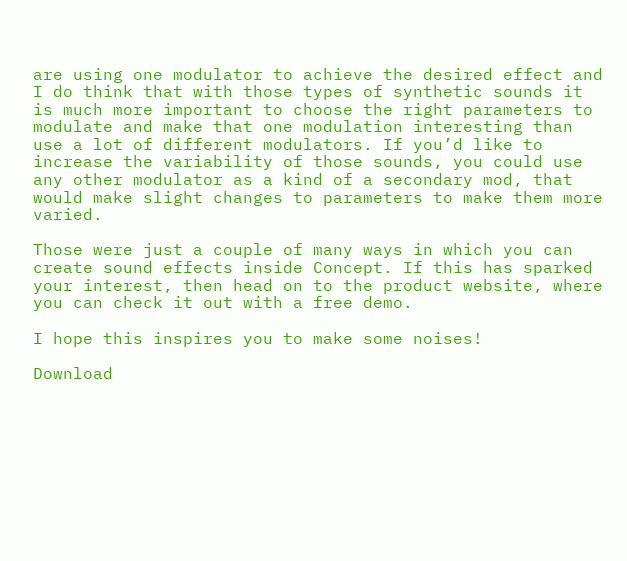are using one modulator to achieve the desired effect and I do think that with those types of synthetic sounds it is much more important to choose the right parameters to modulate and make that one modulation interesting than use a lot of different modulators. If you’d like to increase the variability of those sounds, you could use any other modulator as a kind of a secondary mod, that would make slight changes to parameters to make them more varied.

Those were just a couple of many ways in which you can create sound effects inside Concept. If this has sparked your interest, then head on to the product website, where you can check it out with a free demo.

I hope this inspires you to make some noises!

Download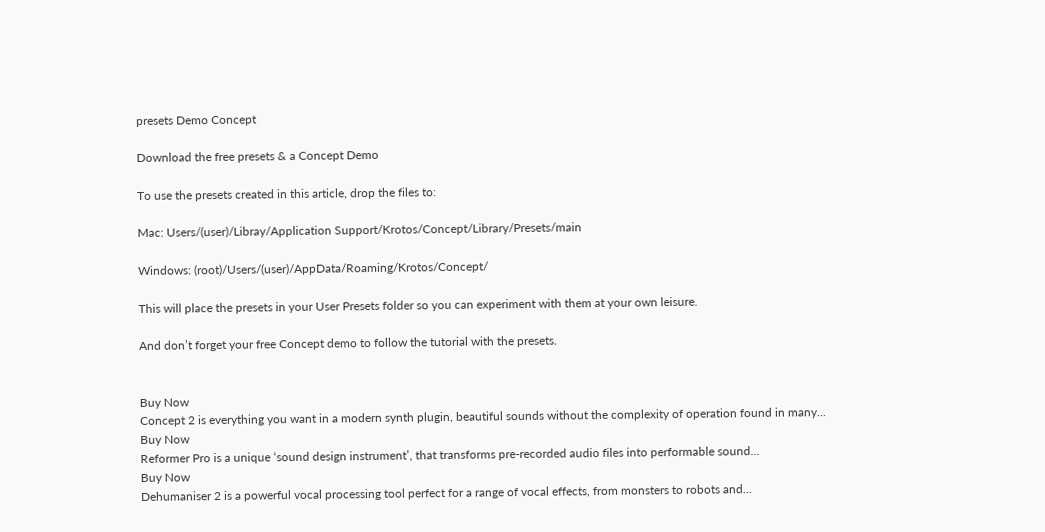presets Demo Concept

Download the free presets & a Concept Demo

To use the presets created in this article, drop the files to:

Mac: Users/(user)/Libray/Application Support/Krotos/Concept/Library/Presets/main

Windows: (root)/Users/(user)/AppData/Roaming/Krotos/Concept/

This will place the presets in your User Presets folder so you can experiment with them at your own leisure.

And don’t forget your free Concept demo to follow the tutorial with the presets.


Buy Now
Concept 2 is everything you want in a modern synth plugin, beautiful sounds without the complexity of operation found in many...
Buy Now
Reformer Pro is a unique ‘sound design instrument’, that transforms pre-recorded audio files into performable sound...
Buy Now
Dehumaniser 2 is a powerful vocal processing tool perfect for a range of vocal effects, from monsters to robots and...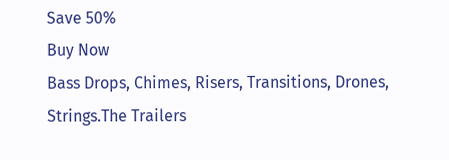Save 50%
Buy Now
Bass Drops, Chimes, Risers, Transitions, Drones, Strings.The Trailers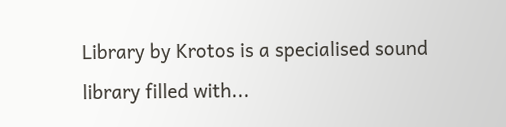Library by Krotos is a specialised sound library filled with...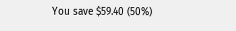You save $59.40 (50%)